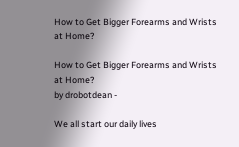How to Get Bigger Forearms and Wrists at Home?

How to Get Bigger Forearms and Wrists at Home?
by drobotdean -

We all start our daily lives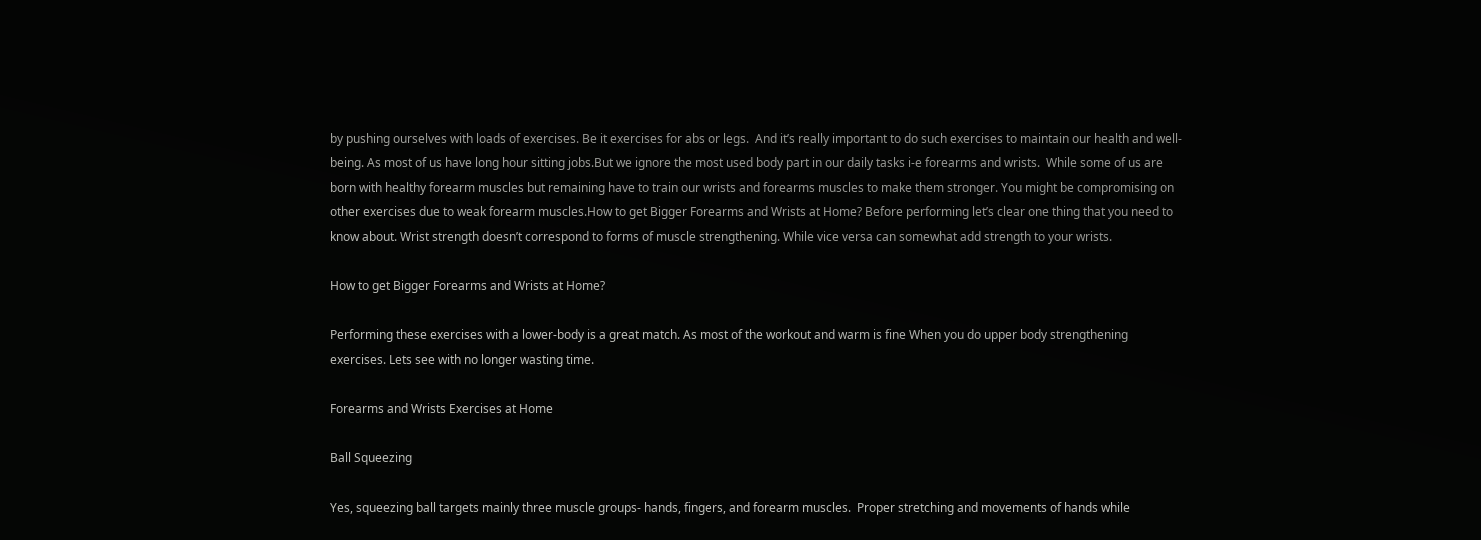by pushing ourselves with loads of exercises. Be it exercises for abs or legs.  And it’s really important to do such exercises to maintain our health and well-being. As most of us have long hour sitting jobs.But we ignore the most used body part in our daily tasks i-e forearms and wrists.  While some of us are born with healthy forearm muscles but remaining have to train our wrists and forearms muscles to make them stronger. You might be compromising on other exercises due to weak forearm muscles.How to get Bigger Forearms and Wrists at Home? Before performing let’s clear one thing that you need to know about. Wrist strength doesn’t correspond to forms of muscle strengthening. While vice versa can somewhat add strength to your wrists.

How to get Bigger Forearms and Wrists at Home?

Performing these exercises with a lower-body is a great match. As most of the workout and warm is fine When you do upper body strengthening exercises. Lets see with no longer wasting time.

Forearms and Wrists Exercises at Home

Ball Squeezing

Yes, squeezing ball targets mainly three muscle groups- hands, fingers, and forearm muscles.  Proper stretching and movements of hands while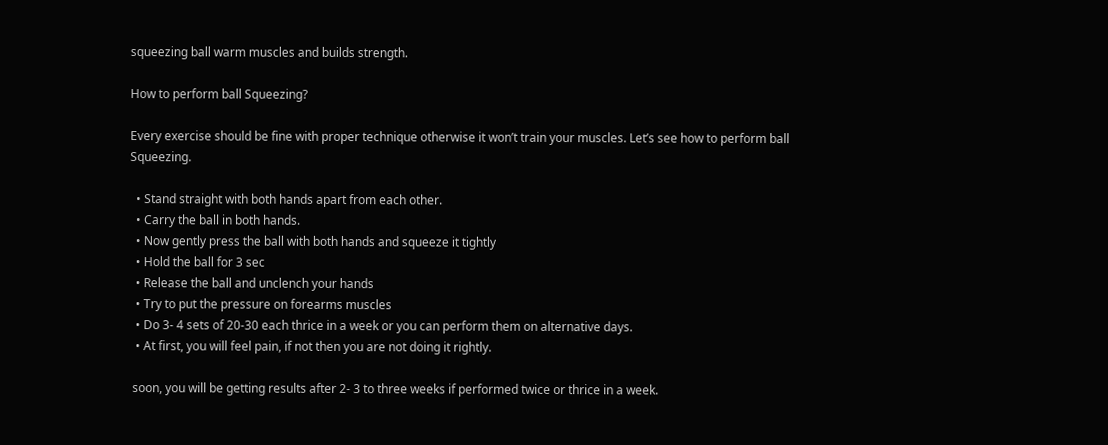squeezing ball warm muscles and builds strength.

How to perform ball Squeezing?

Every exercise should be fine with proper technique otherwise it won’t train your muscles. Let’s see how to perform ball Squeezing.

  • Stand straight with both hands apart from each other.
  • Carry the ball in both hands.
  • Now gently press the ball with both hands and squeeze it tightly
  • Hold the ball for 3 sec
  • Release the ball and unclench your hands
  • Try to put the pressure on forearms muscles
  • Do 3- 4 sets of 20-30 each thrice in a week or you can perform them on alternative days.
  • At first, you will feel pain, if not then you are not doing it rightly.

 soon, you will be getting results after 2- 3 to three weeks if performed twice or thrice in a week.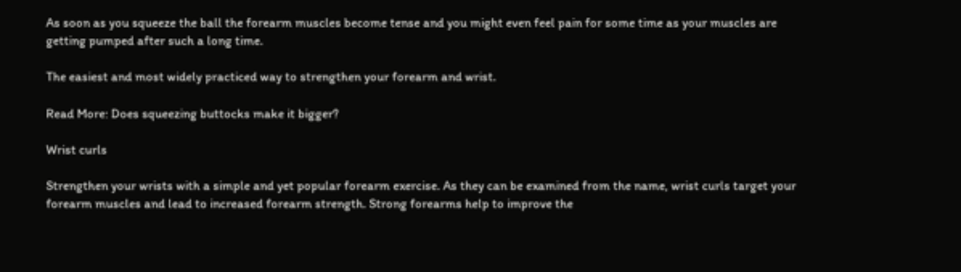As soon as you squeeze the ball the forearm muscles become tense and you might even feel pain for some time as your muscles are getting pumped after such a long time.

The easiest and most widely practiced way to strengthen your forearm and wrist.

Read More: Does squeezing buttocks make it bigger?

Wrist curls

Strengthen your wrists with a simple and yet popular forearm exercise. As they can be examined from the name, wrist curls target your forearm muscles and lead to increased forearm strength. Strong forearms help to improve the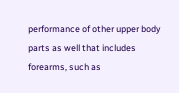performance of other upper body parts as well that includes forearms, such as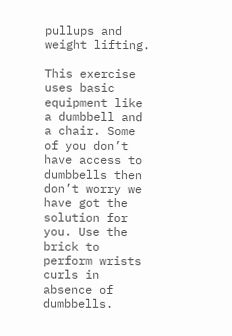pullups and weight lifting.

This exercise uses basic equipment like a dumbbell and a chair. Some of you don’t have access to dumbbells then don’t worry we have got the solution for you. Use the brick to perform wrists curls in absence of dumbbells.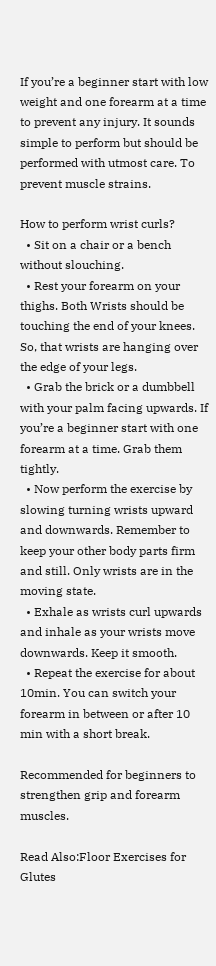If you’re a beginner start with low weight and one forearm at a time to prevent any injury. It sounds simple to perform but should be performed with utmost care. To prevent muscle strains.

How to perform wrist curls?
  • Sit on a chair or a bench without slouching.
  • Rest your forearm on your thighs. Both Wrists should be touching the end of your knees. So, that wrists are hanging over the edge of your legs.
  • Grab the brick or a dumbbell with your palm facing upwards. If you’re a beginner start with one forearm at a time. Grab them tightly.
  • Now perform the exercise by slowing turning wrists upward and downwards. Remember to keep your other body parts firm and still. Only wrists are in the moving state.
  • Exhale as wrists curl upwards and inhale as your wrists move downwards. Keep it smooth.
  • Repeat the exercise for about 10min. You can switch your forearm in between or after 10 min with a short break.

Recommended for beginners to strengthen grip and forearm muscles.

Read Also:Floor Exercises for Glutes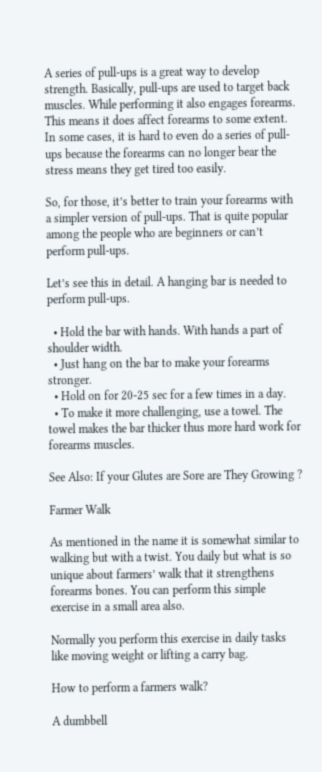A series of pull-ups is a great way to develop strength. Basically, pull-ups are used to target back muscles. While performing it also engages forearms. This means it does affect forearms to some extent. In some cases, it is hard to even do a series of pull-ups because the forearms can no longer bear the stress means they get tired too easily.

So, for those, it’s better to train your forearms with a simpler version of pull-ups. That is quite popular among the people who are beginners or can’t perform pull-ups.

Let’s see this in detail. A hanging bar is needed to perform pull-ups.

  • Hold the bar with hands. With hands a part of shoulder width.
  • Just hang on the bar to make your forearms stronger.
  • Hold on for 20-25 sec for a few times in a day.
  • To make it more challenging, use a towel. The towel makes the bar thicker thus more hard work for forearms muscles.

See Also: If your Glutes are Sore are They Growing ?

Farmer Walk

As mentioned in the name it is somewhat similar to walking but with a twist. You daily but what is so unique about farmers’ walk that it strengthens forearms bones. You can perform this simple exercise in a small area also.

Normally you perform this exercise in daily tasks like moving weight or lifting a carry bag.

How to perform a farmers walk?

A dumbbell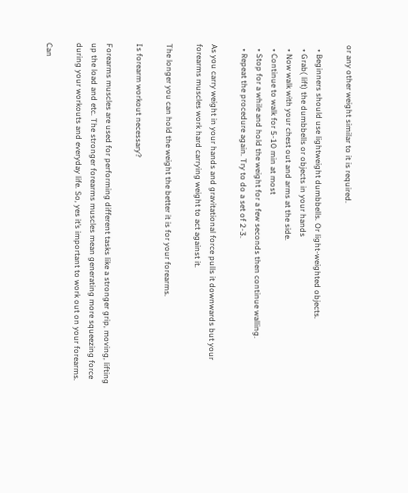or any other weight similar to it is required.

  • Beginners should use lightweight dumbbells. Or light-weighted objects.
  • Grab( lift) the dumbbells or objects in your hands
  • Now walk with your chest out and arms at the side.
  • Continue to walk for 5-10 min at most
  • Stop for a while and hold the weight for a few seconds then continue walling.
  • Repeat the procedure again. Try to do a set of 2-3.

As you carry weight in your hands and gravitational force pulls it downwards but your forearms muscles work hard carrying weight to act against it.

The longer you can hold the weight the better it is for your forearms.

Is forearm workout necessary?

Forearms muscles are used for performing different tasks like a stronger grip, moving, lifting up the load and etc. The stronger forearms muscles mean generating more squeezing force during your workouts and everyday life. So, yes it’s important to work out on your forearms.

Can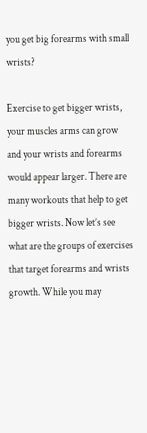you get big forearms with small wrists?

Exercise to get bigger wrists, your muscles arms can grow and your wrists and forearms would appear larger. There are many workouts that help to get bigger wrists. Now let’s see what are the groups of exercises that target forearms and wrists growth. While you may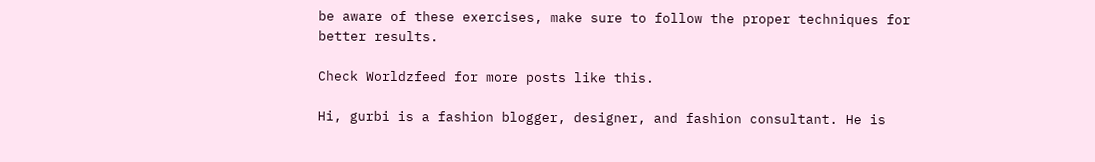be aware of these exercises, make sure to follow the proper techniques for better results.

Check Worldzfeed for more posts like this.

Hi, gurbi is a fashion blogger, designer, and fashion consultant. He is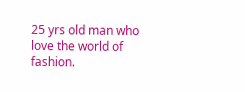25 yrs old man who love the world of fashion.